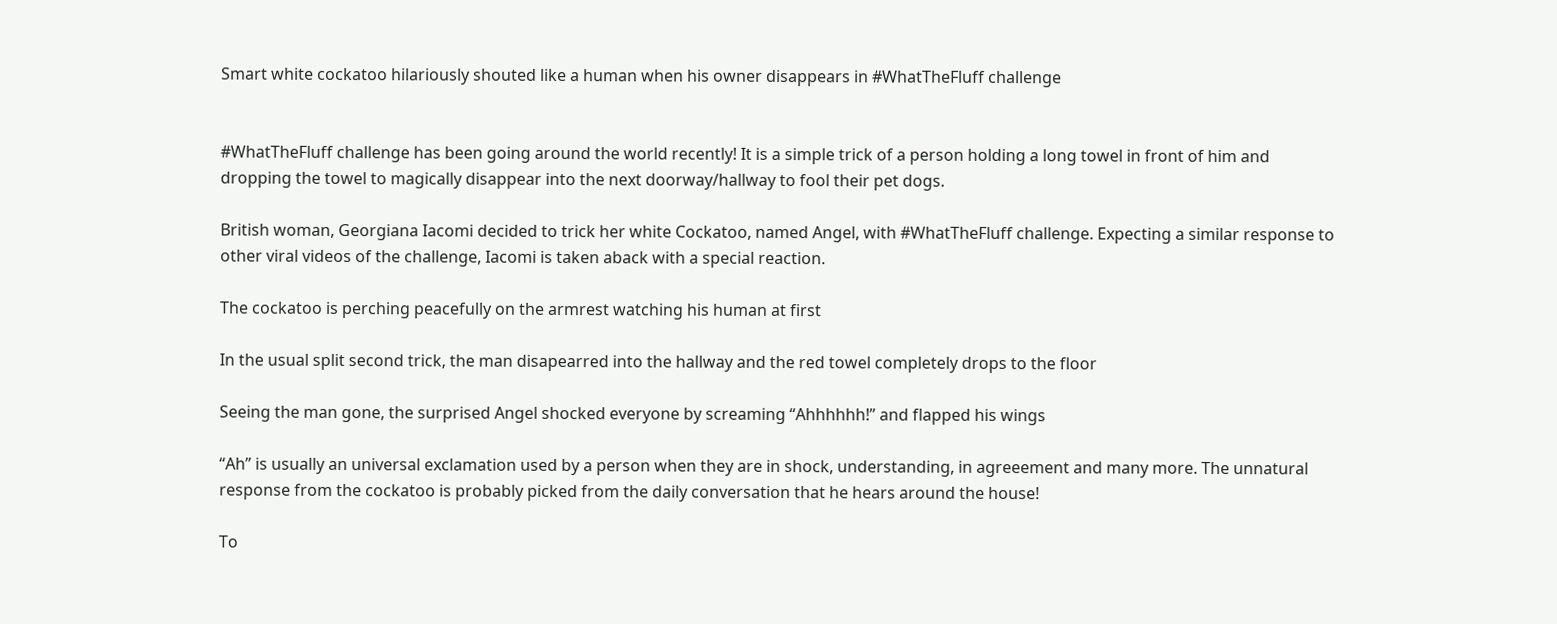Smart white cockatoo hilariously shouted like a human when his owner disappears in #WhatTheFluff challenge


#WhatTheFluff challenge has been going around the world recently! It is a simple trick of a person holding a long towel in front of him and dropping the towel to magically disappear into the next doorway/hallway to fool their pet dogs.

British woman, Georgiana Iacomi decided to trick her white Cockatoo, named Angel, with #WhatTheFluff challenge. Expecting a similar response to other viral videos of the challenge, Iacomi is taken aback with a special reaction.

The cockatoo is perching peacefully on the armrest watching his human at first

In the usual split second trick, the man disapearred into the hallway and the red towel completely drops to the floor

Seeing the man gone, the surprised Angel shocked everyone by screaming “Ahhhhhh!” and flapped his wings

“Ah” is usually an universal exclamation used by a person when they are in shock, understanding, in agreeement and many more. The unnatural response from the cockatoo is probably picked from the daily conversation that he hears around the house!

To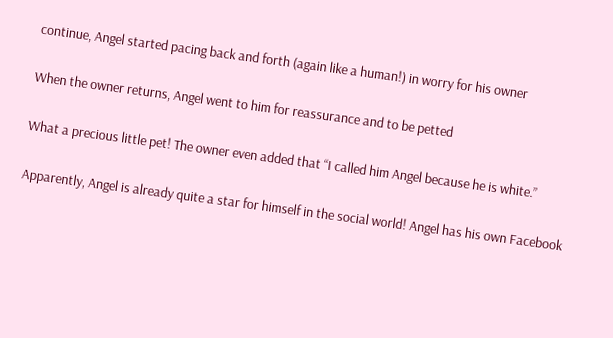continue, Angel started pacing back and forth (again like a human!) in worry for his owner

When the owner returns, Angel went to him for reassurance and to be petted

What a precious little pet! The owner even added that “I called him Angel because he is white.”

Apparently, Angel is already quite a star for himself in the social world! Angel has his own Facebook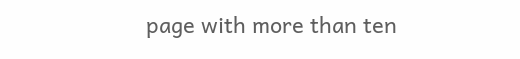page with more than ten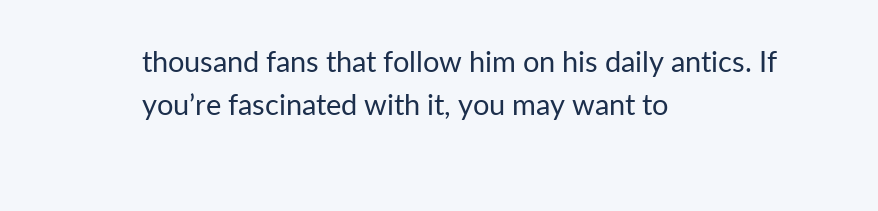thousand fans that follow him on his daily antics. If you’re fascinated with it, you may want to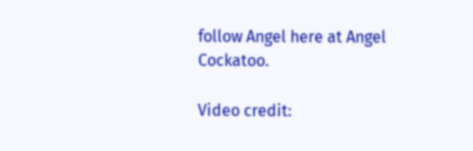follow Angel here at Angel Cockatoo.

Video credit: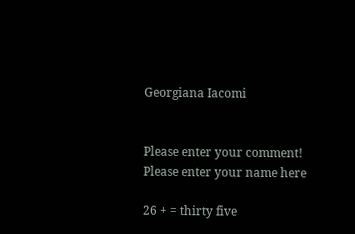Georgiana Iacomi


Please enter your comment!
Please enter your name here

26 + = thirty five